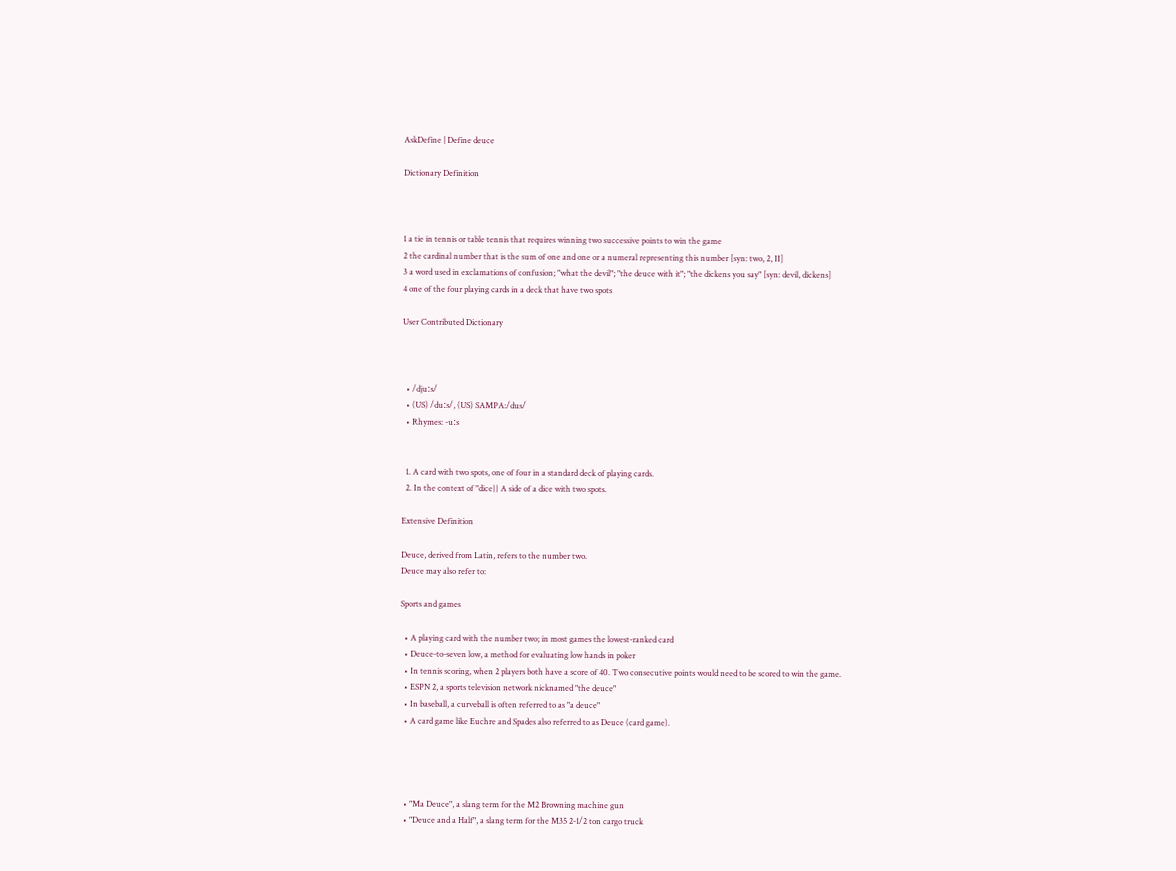AskDefine | Define deuce

Dictionary Definition



1 a tie in tennis or table tennis that requires winning two successive points to win the game
2 the cardinal number that is the sum of one and one or a numeral representing this number [syn: two, 2, II]
3 a word used in exclamations of confusion; "what the devil"; "the deuce with it"; "the dickens you say" [syn: devil, dickens]
4 one of the four playing cards in a deck that have two spots

User Contributed Dictionary



  • /djuːs/
  • (US) /duːs/, (US) SAMPA:/dus/
  • Rhymes: -uːs


  1. A card with two spots, one of four in a standard deck of playing cards.
  2. In the context of "dice}} A side of a dice with two spots.

Extensive Definition

Deuce, derived from Latin, refers to the number two.
Deuce may also refer to:

Sports and games

  • A playing card with the number two; in most games the lowest-ranked card
  • Deuce-to-seven low, a method for evaluating low hands in poker
  • In tennis scoring, when 2 players both have a score of 40. Two consecutive points would need to be scored to win the game.
  • ESPN 2, a sports television network nicknamed "the deuce"
  • In baseball, a curveball is often referred to as "a deuce"
  • A card game like Euchre and Spades also referred to as Deuce (card game).




  • "Ma Deuce", a slang term for the M2 Browning machine gun
  • "Deuce and a Half", a slang term for the M35 2-1/2 ton cargo truck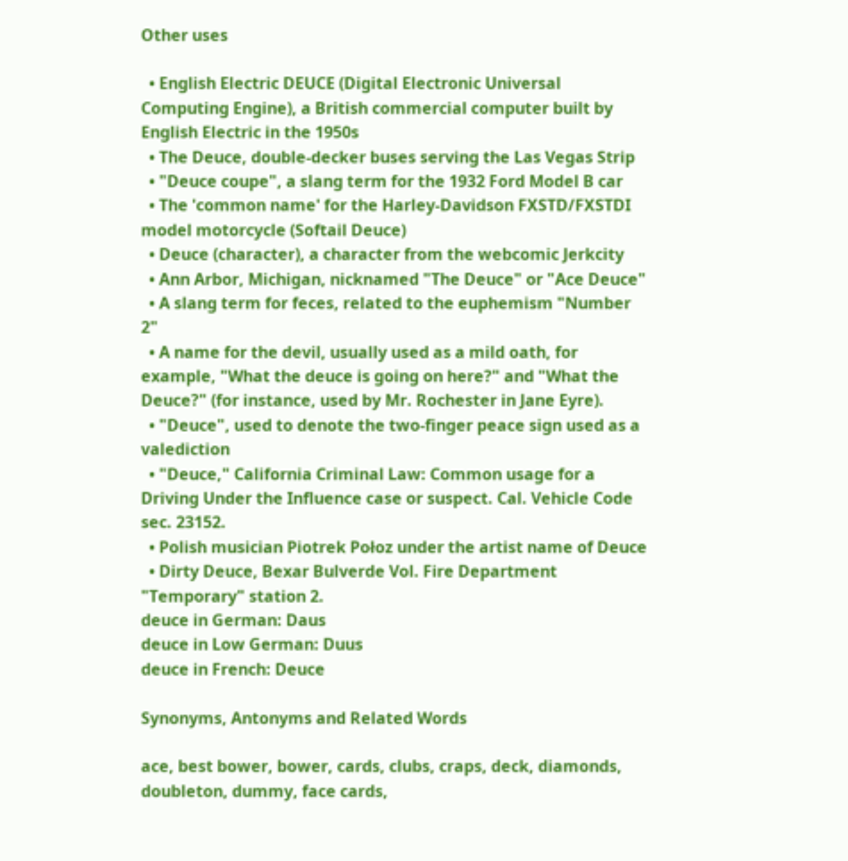Other uses

  • English Electric DEUCE (Digital Electronic Universal Computing Engine), a British commercial computer built by English Electric in the 1950s
  • The Deuce, double-decker buses serving the Las Vegas Strip
  • "Deuce coupe", a slang term for the 1932 Ford Model B car
  • The 'common name' for the Harley-Davidson FXSTD/FXSTDI model motorcycle (Softail Deuce)
  • Deuce (character), a character from the webcomic Jerkcity
  • Ann Arbor, Michigan, nicknamed "The Deuce" or "Ace Deuce"
  • A slang term for feces, related to the euphemism "Number 2"
  • A name for the devil, usually used as a mild oath, for example, "What the deuce is going on here?" and "What the Deuce?" (for instance, used by Mr. Rochester in Jane Eyre).
  • "Deuce", used to denote the two-finger peace sign used as a valediction
  • "Deuce," California Criminal Law: Common usage for a Driving Under the Influence case or suspect. Cal. Vehicle Code sec. 23152.
  • Polish musician Piotrek Połoz under the artist name of Deuce
  • Dirty Deuce, Bexar Bulverde Vol. Fire Department "Temporary" station 2.
deuce in German: Daus
deuce in Low German: Duus
deuce in French: Deuce

Synonyms, Antonyms and Related Words

ace, best bower, bower, cards, clubs, craps, deck, diamonds, doubleton, dummy, face cards,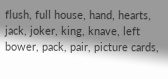flush, full house, hand, hearts, jack, joker, king, knave, left bower, pack, pair, picture cards,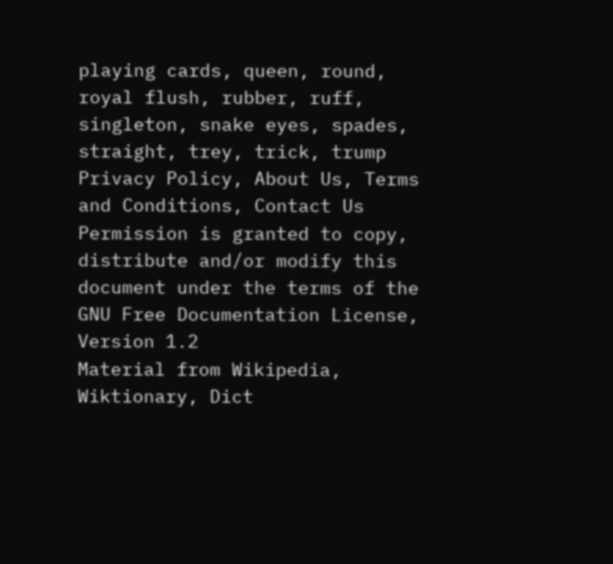playing cards, queen, round, royal flush, rubber, ruff, singleton, snake eyes, spades, straight, trey, trick, trump
Privacy Policy, About Us, Terms and Conditions, Contact Us
Permission is granted to copy, distribute and/or modify this document under the terms of the GNU Free Documentation License, Version 1.2
Material from Wikipedia, Wiktionary, Dict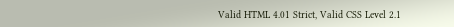Valid HTML 4.01 Strict, Valid CSS Level 2.1